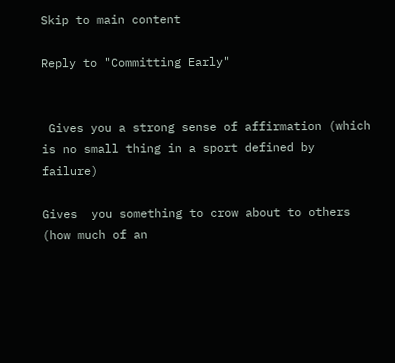Skip to main content

Reply to "Committing Early"


 Gives you a strong sense of affirmation (which is no small thing in a sport defined by failure)

Gives  you something to crow about to others  (how much of an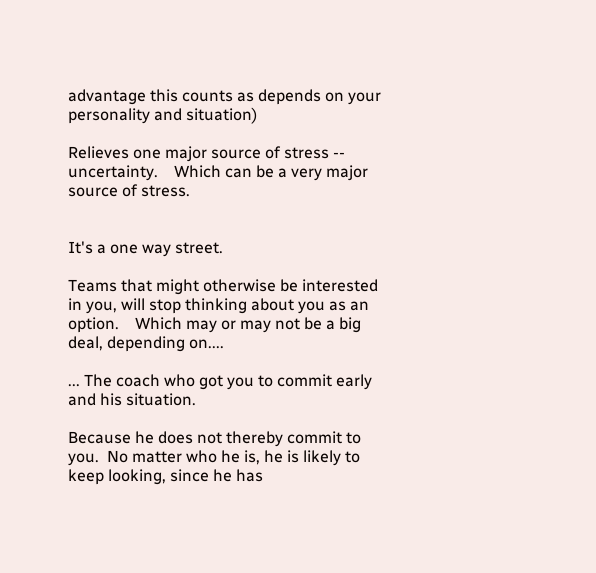advantage this counts as depends on your personality and situation)

Relieves one major source of stress -- uncertainty.    Which can be a very major source of stress.


It's a one way street.

Teams that might otherwise be interested in you, will stop thinking about you as an option.    Which may or may not be a big deal, depending on....

... The coach who got you to commit early and his situation.

Because he does not thereby commit to you.  No matter who he is, he is likely to  keep looking, since he has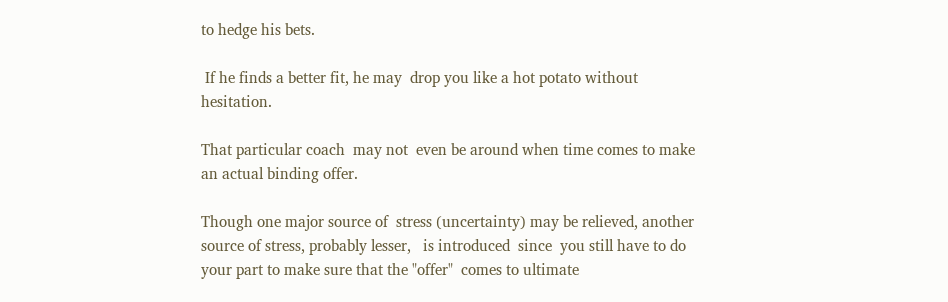to hedge his bets.

 If he finds a better fit, he may  drop you like a hot potato without hesitation.

That particular coach  may not  even be around when time comes to make an actual binding offer.

Though one major source of  stress (uncertainty) may be relieved, another source of stress, probably lesser,   is introduced  since  you still have to do your part to make sure that the "offer"  comes to ultimate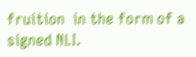fruition  in the form of a signed NLI.